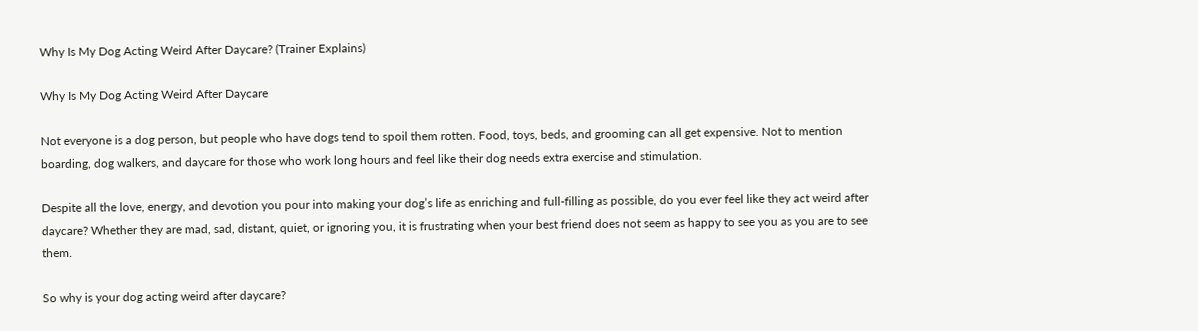Why Is My Dog Acting Weird After Daycare? (Trainer Explains)

Why Is My Dog Acting Weird After Daycare

Not everyone is a dog person, but people who have dogs tend to spoil them rotten. Food, toys, beds, and grooming can all get expensive. Not to mention boarding, dog walkers, and daycare for those who work long hours and feel like their dog needs extra exercise and stimulation.

Despite all the love, energy, and devotion you pour into making your dog’s life as enriching and full-filling as possible, do you ever feel like they act weird after daycare? Whether they are mad, sad, distant, quiet, or ignoring you, it is frustrating when your best friend does not seem as happy to see you as you are to see them.

So why is your dog acting weird after daycare?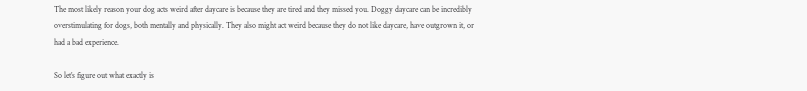The most likely reason your dog acts weird after daycare is because they are tired and they missed you. Doggy daycare can be incredibly overstimulating for dogs, both mentally and physically. They also might act weird because they do not like daycare, have outgrown it, or had a bad experience.

So let’s figure out what exactly is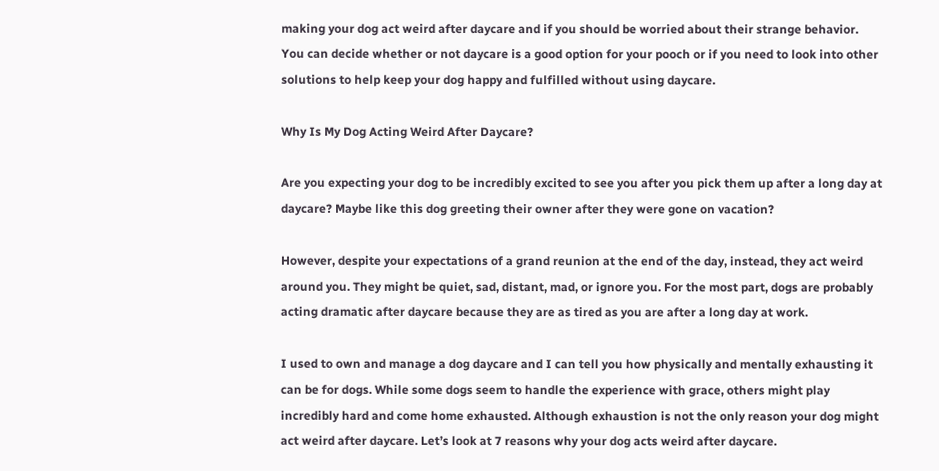making your dog act weird after daycare and if you should be worried about their strange behavior. You can decide whether or not daycare is a good option for your pooch or if you need to look into other solutions to help keep your dog happy and fulfilled without using daycare.

Why Is My Dog Acting Weird After Daycare?

Are you expecting your dog to be incredibly excited to see you after you pick them up after a long day at daycare? Maybe like this dog greeting their owner after they were gone on vacation?

However, despite your expectations of a grand reunion at the end of the day, instead, they act weird around you. They might be quiet, sad, distant, mad, or ignore you. For the most part, dogs are probably acting dramatic after daycare because they are as tired as you are after a long day at work.

I used to own and manage a dog daycare and I can tell you how physically and mentally exhausting it can be for dogs. While some dogs seem to handle the experience with grace, others might play incredibly hard and come home exhausted. Although exhaustion is not the only reason your dog might act weird after daycare. Let’s look at 7 reasons why your dog acts weird after daycare.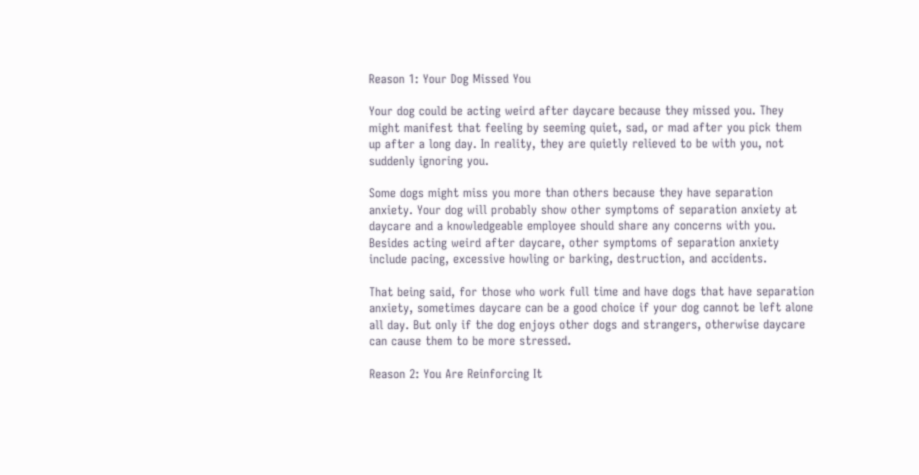Reason 1: Your Dog Missed You

Your dog could be acting weird after daycare because they missed you. They might manifest that feeling by seeming quiet, sad, or mad after you pick them up after a long day. In reality, they are quietly relieved to be with you, not suddenly ignoring you.

Some dogs might miss you more than others because they have separation anxiety. Your dog will probably show other symptoms of separation anxiety at daycare and a knowledgeable employee should share any concerns with you. Besides acting weird after daycare, other symptoms of separation anxiety include pacing, excessive howling or barking, destruction, and accidents.

That being said, for those who work full time and have dogs that have separation anxiety, sometimes daycare can be a good choice if your dog cannot be left alone all day. But only if the dog enjoys other dogs and strangers, otherwise daycare can cause them to be more stressed.

Reason 2: You Are Reinforcing It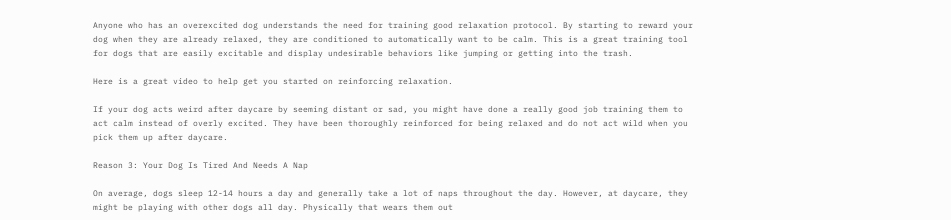Anyone who has an overexcited dog understands the need for training good relaxation protocol. By starting to reward your dog when they are already relaxed, they are conditioned to automatically want to be calm. This is a great training tool for dogs that are easily excitable and display undesirable behaviors like jumping or getting into the trash.

Here is a great video to help get you started on reinforcing relaxation.

If your dog acts weird after daycare by seeming distant or sad, you might have done a really good job training them to act calm instead of overly excited. They have been thoroughly reinforced for being relaxed and do not act wild when you pick them up after daycare.

Reason 3: Your Dog Is Tired And Needs A Nap

On average, dogs sleep 12-14 hours a day and generally take a lot of naps throughout the day. However, at daycare, they might be playing with other dogs all day. Physically that wears them out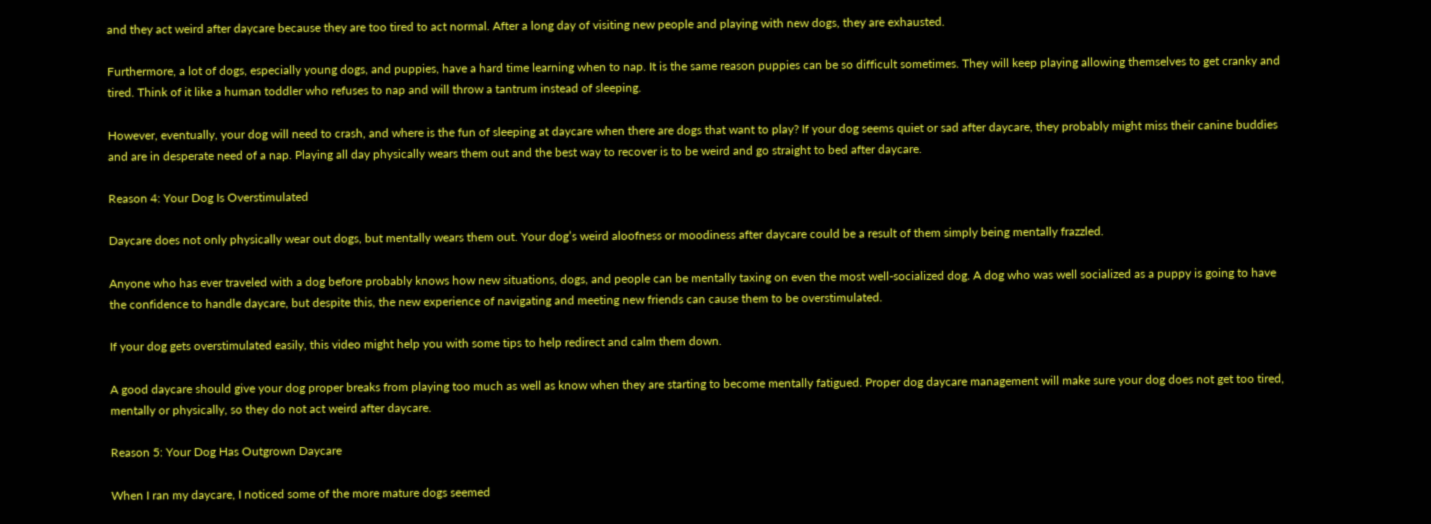and they act weird after daycare because they are too tired to act normal. After a long day of visiting new people and playing with new dogs, they are exhausted.

Furthermore, a lot of dogs, especially young dogs, and puppies, have a hard time learning when to nap. It is the same reason puppies can be so difficult sometimes. They will keep playing allowing themselves to get cranky and tired. Think of it like a human toddler who refuses to nap and will throw a tantrum instead of sleeping.

However, eventually, your dog will need to crash, and where is the fun of sleeping at daycare when there are dogs that want to play? If your dog seems quiet or sad after daycare, they probably might miss their canine buddies and are in desperate need of a nap. Playing all day physically wears them out and the best way to recover is to be weird and go straight to bed after daycare.

Reason 4: Your Dog Is Overstimulated

Daycare does not only physically wear out dogs, but mentally wears them out. Your dog’s weird aloofness or moodiness after daycare could be a result of them simply being mentally frazzled.

Anyone who has ever traveled with a dog before probably knows how new situations, dogs, and people can be mentally taxing on even the most well-socialized dog. A dog who was well socialized as a puppy is going to have the confidence to handle daycare, but despite this, the new experience of navigating and meeting new friends can cause them to be overstimulated.

If your dog gets overstimulated easily, this video might help you with some tips to help redirect and calm them down.

A good daycare should give your dog proper breaks from playing too much as well as know when they are starting to become mentally fatigued. Proper dog daycare management will make sure your dog does not get too tired, mentally or physically, so they do not act weird after daycare.

Reason 5: Your Dog Has Outgrown Daycare

When I ran my daycare, I noticed some of the more mature dogs seemed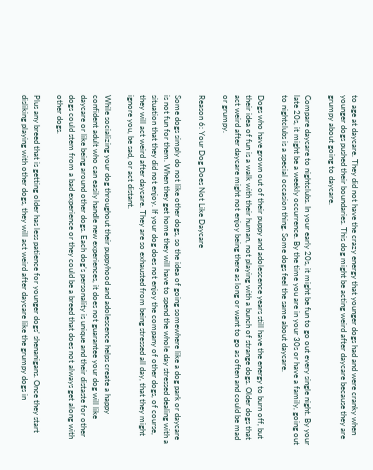to age at daycare. They did not have the crazy energy that younger dogs had and were cranky when younger dogs pushed their boundaries. This dog might be acting weird after daycare because they are grumpy about going to daycare.

Compare daycare to nightclubs. In your early 20s, it might be fun to go out every single night. By your late 20s, it might be a weekly occurrence. By the time you are in your 30s or have a family, going out to nightclubs is a special occasion thing. Some dogs feel the same about daycare.

Dogs who have grown out of their puppy and adolescence years still have the energy to burn off, but their idea of fun is a walk with their human, not playing with a bunch of strange dogs. Older dogs that act weird after daycare might not enjoy being there as long or want to go as often and could be mad or grumpy.

Reason 6: Your Dog Does Not Like Daycare

Some dogs simply do not like other dogs, so the idea of going somewhere like a dog park or daycare is not fun for them. When they get home they will have to spend the whole day stressed dealing with a situation that they did not enjoy. If your dog does not enjoy the company of other dogs, of course, they will act weird after daycare. They are so exhausted from being stressed all day, that they might ignore you, be sad, or act distant.

While socializing your dog throughout their puppyhood and adolescence helps create a happy confident adult who can easily handle new experiences, it does not guarantee your dog will like daycare or like being around other dogs. Each dog’s personality is unique and their distaste for other dogs could stem from a bad experience or they could be a breed that does not always get along with other dogs.

Plus any breed that is getting older has less patience for younger dogs’ shenanigans. Once they start disliking playing with other dogs, they will act weird after daycare like the grumpy dogs in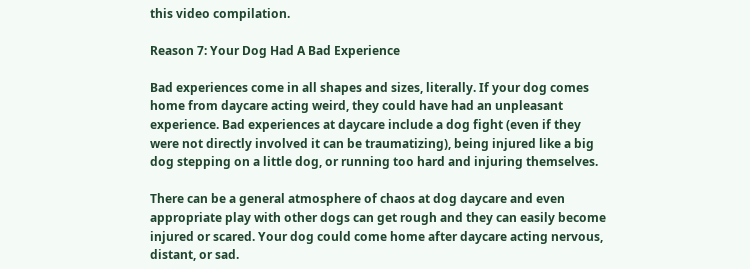this video compilation.

Reason 7: Your Dog Had A Bad Experience

Bad experiences come in all shapes and sizes, literally. If your dog comes home from daycare acting weird, they could have had an unpleasant experience. Bad experiences at daycare include a dog fight (even if they were not directly involved it can be traumatizing), being injured like a big dog stepping on a little dog, or running too hard and injuring themselves.

There can be a general atmosphere of chaos at dog daycare and even appropriate play with other dogs can get rough and they can easily become injured or scared. Your dog could come home after daycare acting nervous, distant, or sad.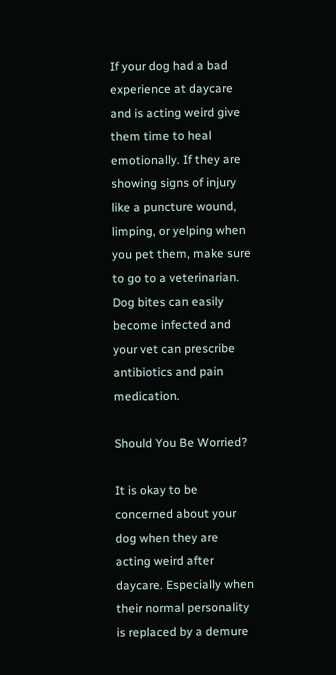If your dog had a bad experience at daycare and is acting weird give them time to heal emotionally. If they are showing signs of injury like a puncture wound, limping, or yelping when you pet them, make sure to go to a veterinarian. Dog bites can easily become infected and your vet can prescribe antibiotics and pain medication.

Should You Be Worried?

It is okay to be concerned about your dog when they are acting weird after daycare. Especially when their normal personality is replaced by a demure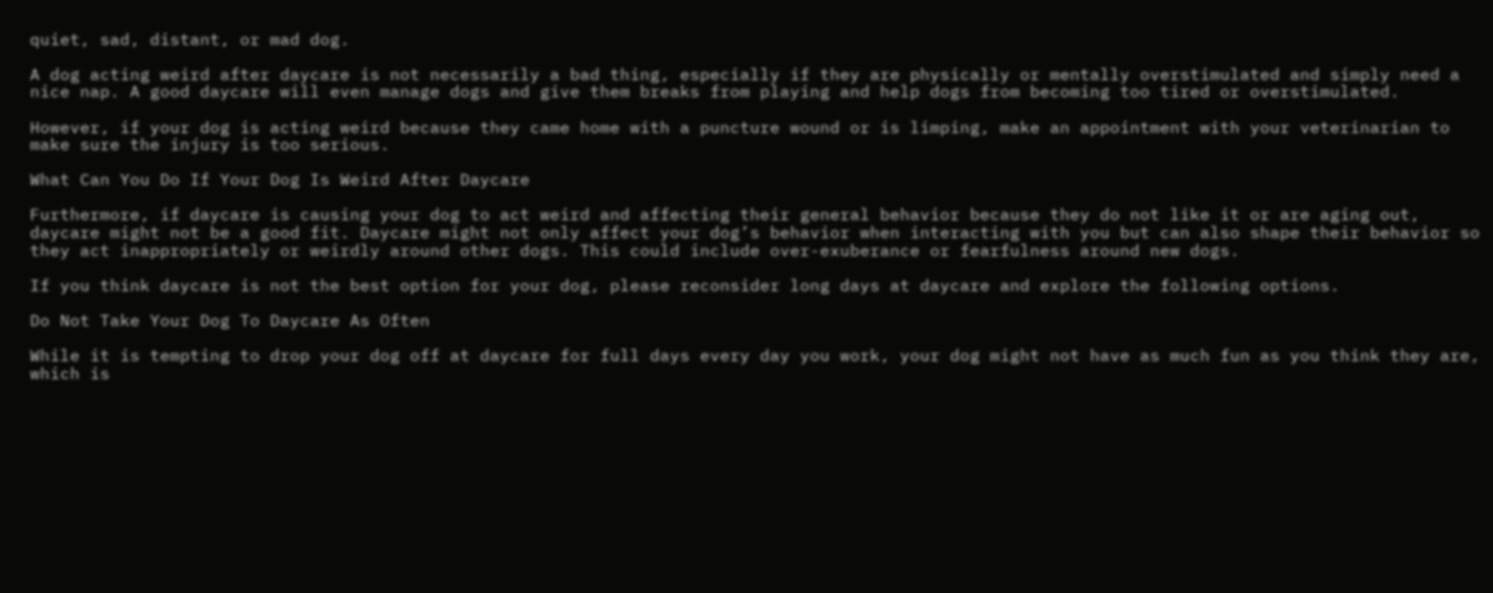quiet, sad, distant, or mad dog.

A dog acting weird after daycare is not necessarily a bad thing, especially if they are physically or mentally overstimulated and simply need a nice nap. A good daycare will even manage dogs and give them breaks from playing and help dogs from becoming too tired or overstimulated.

However, if your dog is acting weird because they came home with a puncture wound or is limping, make an appointment with your veterinarian to make sure the injury is too serious.

What Can You Do If Your Dog Is Weird After Daycare

Furthermore, if daycare is causing your dog to act weird and affecting their general behavior because they do not like it or are aging out, daycare might not be a good fit. Daycare might not only affect your dog’s behavior when interacting with you but can also shape their behavior so they act inappropriately or weirdly around other dogs. This could include over-exuberance or fearfulness around new dogs.

If you think daycare is not the best option for your dog, please reconsider long days at daycare and explore the following options.

Do Not Take Your Dog To Daycare As Often

While it is tempting to drop your dog off at daycare for full days every day you work, your dog might not have as much fun as you think they are, which is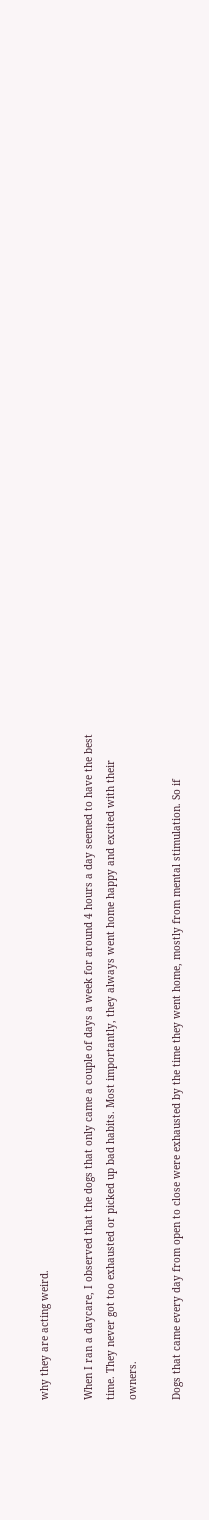why they are acting weird.

When I ran a daycare, I observed that the dogs that only came a couple of days a week for around 4 hours a day seemed to have the best time. They never got too exhausted or picked up bad habits. Most importantly, they always went home happy and excited with their owners.

Dogs that came every day from open to close were exhausted by the time they went home, mostly from mental stimulation. So if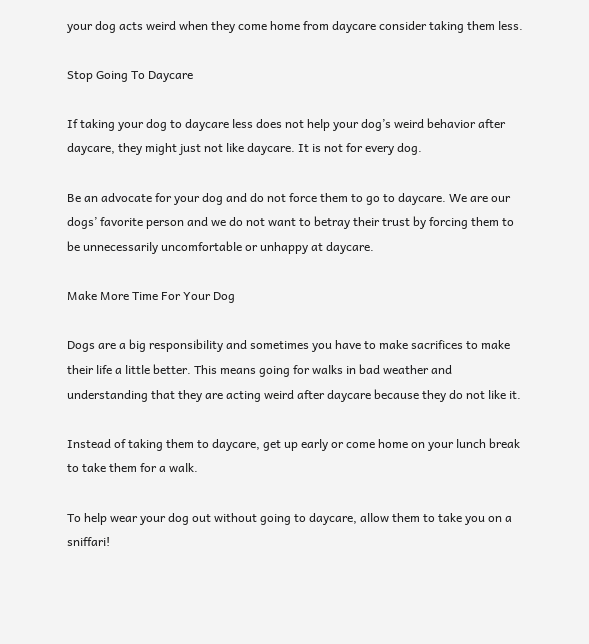your dog acts weird when they come home from daycare consider taking them less.

Stop Going To Daycare

If taking your dog to daycare less does not help your dog’s weird behavior after daycare, they might just not like daycare. It is not for every dog.

Be an advocate for your dog and do not force them to go to daycare. We are our dogs’ favorite person and we do not want to betray their trust by forcing them to be unnecessarily uncomfortable or unhappy at daycare.

Make More Time For Your Dog

Dogs are a big responsibility and sometimes you have to make sacrifices to make their life a little better. This means going for walks in bad weather and understanding that they are acting weird after daycare because they do not like it.

Instead of taking them to daycare, get up early or come home on your lunch break to take them for a walk.

To help wear your dog out without going to daycare, allow them to take you on a sniffari!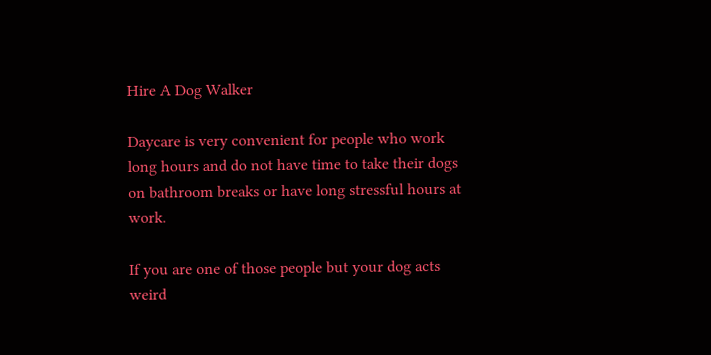Hire A Dog Walker

Daycare is very convenient for people who work long hours and do not have time to take their dogs on bathroom breaks or have long stressful hours at work.

If you are one of those people but your dog acts weird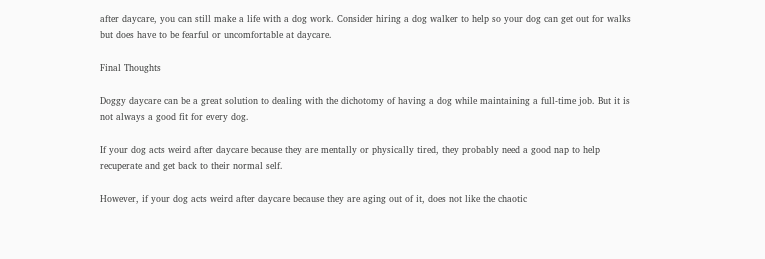after daycare, you can still make a life with a dog work. Consider hiring a dog walker to help so your dog can get out for walks but does have to be fearful or uncomfortable at daycare.

Final Thoughts

Doggy daycare can be a great solution to dealing with the dichotomy of having a dog while maintaining a full-time job. But it is not always a good fit for every dog.

If your dog acts weird after daycare because they are mentally or physically tired, they probably need a good nap to help recuperate and get back to their normal self.

However, if your dog acts weird after daycare because they are aging out of it, does not like the chaotic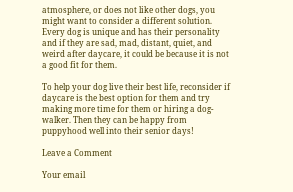atmosphere, or does not like other dogs, you might want to consider a different solution. Every dog is unique and has their personality and if they are sad, mad, distant, quiet, and weird after daycare, it could be because it is not a good fit for them.

To help your dog live their best life, reconsider if daycare is the best option for them and try making more time for them or hiring a dog-walker. Then they can be happy from puppyhood well into their senior days!

Leave a Comment

Your email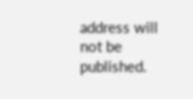address will not be published.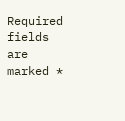Required fields are marked *